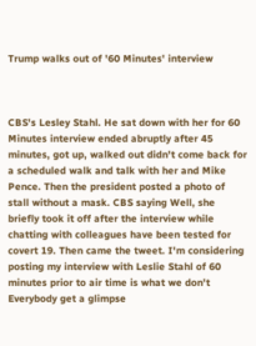Trump walks out of '60 Minutes' interview



CBS's Lesley Stahl. He sat down with her for 60 Minutes interview ended abruptly after 45 minutes, got up, walked out didn't come back for a scheduled walk and talk with her and Mike Pence. Then the president posted a photo of stall without a mask. CBS saying Well, she briefly took it off after the interview while chatting with colleagues have been tested for covert 19. Then came the tweet. I'm considering posting my interview with Leslie Stahl of 60 minutes prior to air time is what we don't Everybody get a glimpse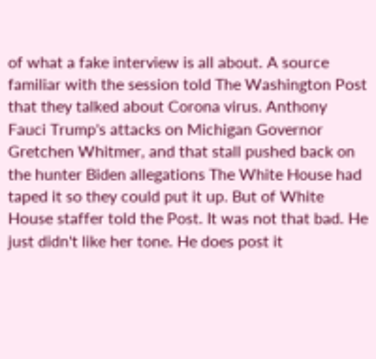of what a fake interview is all about. A source familiar with the session told The Washington Post that they talked about Corona virus. Anthony Fauci Trump's attacks on Michigan Governor Gretchen Whitmer, and that stall pushed back on the hunter Biden allegations The White House had taped it so they could put it up. But of White House staffer told the Post. It was not that bad. He just didn't like her tone. He does post it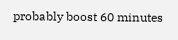probably boost 60 minutes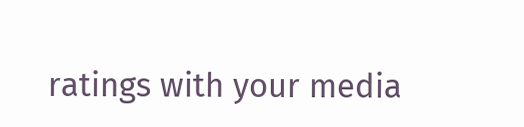ratings with your media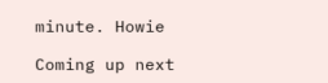minute. Howie

Coming up next